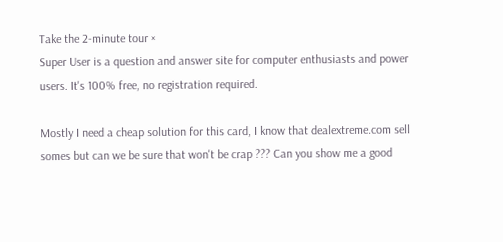Take the 2-minute tour ×
Super User is a question and answer site for computer enthusiasts and power users. It's 100% free, no registration required.

Mostly I need a cheap solution for this card, I know that dealextreme.com sell somes but can we be sure that won't be crap ??? Can you show me a good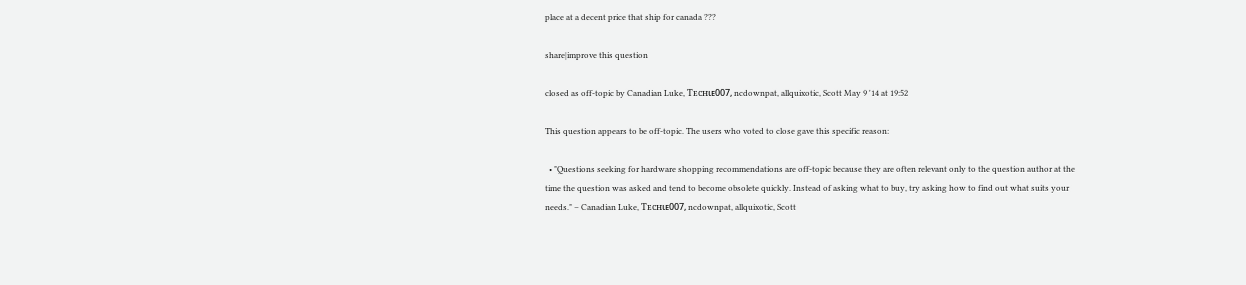place at a decent price that ship for canada ???

share|improve this question

closed as off-topic by Canadian Luke, Ƭᴇcʜιᴇ007, ncdownpat, allquixotic, Scott May 9 '14 at 19:52

This question appears to be off-topic. The users who voted to close gave this specific reason:

  • "Questions seeking for hardware shopping recommendations are off-topic because they are often relevant only to the question author at the time the question was asked and tend to become obsolete quickly. Instead of asking what to buy, try asking how to find out what suits your needs." – Canadian Luke, Ƭᴇcʜιᴇ007, ncdownpat, allquixotic, Scott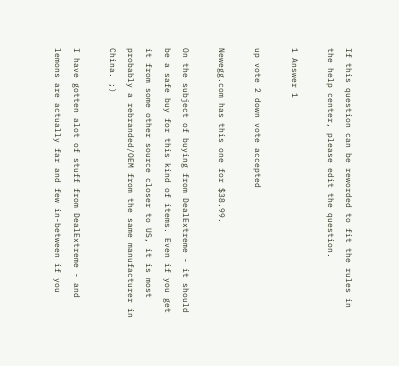If this question can be reworded to fit the rules in the help center, please edit the question.

1 Answer 1

up vote 2 down vote accepted

Newegg.com has this one for $38.99.

On the subject of buying from DealExtreme - it should be a safe buy for this kind of items. Even if you get it from some other source closer to US, it is most probably a rebranded/OEM from the same manufacturer in China. ;)

I have gotten alot of stuff from DealExtreme - and lemons are actually far and few in-between if you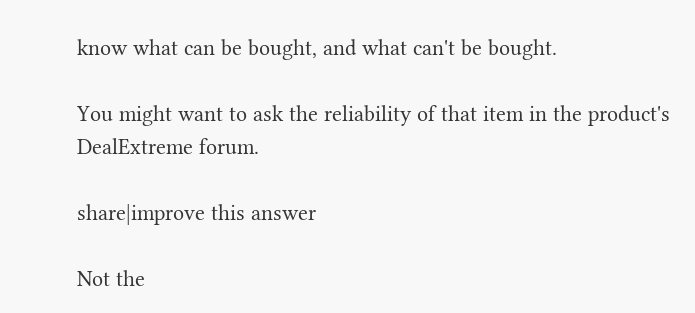know what can be bought, and what can't be bought.

You might want to ask the reliability of that item in the product's DealExtreme forum.

share|improve this answer

Not the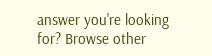answer you're looking for? Browse other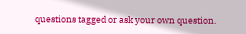questions tagged or ask your own question.